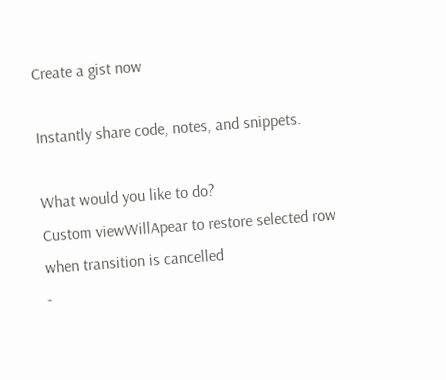Create a gist now

Instantly share code, notes, and snippets.

What would you like to do?
Custom viewWillApear to restore selected row when transition is cancelled
-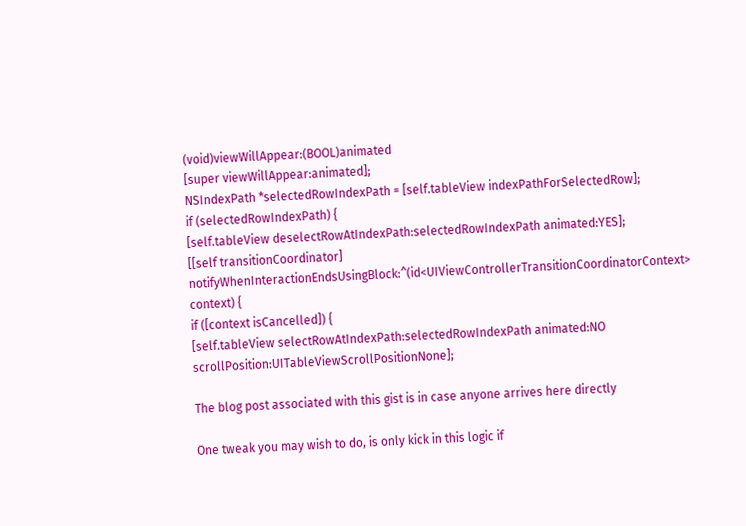(void)viewWillAppear:(BOOL)animated
[super viewWillAppear:animated];
NSIndexPath *selectedRowIndexPath = [self.tableView indexPathForSelectedRow];
if (selectedRowIndexPath) {
[self.tableView deselectRowAtIndexPath:selectedRowIndexPath animated:YES];
[[self transitionCoordinator] notifyWhenInteractionEndsUsingBlock:^(id<UIViewControllerTransitionCoordinatorContext> context) {
if ([context isCancelled]) {
[self.tableView selectRowAtIndexPath:selectedRowIndexPath animated:NO scrollPosition:UITableViewScrollPositionNone];

The blog post associated with this gist is in case anyone arrives here directly

One tweak you may wish to do, is only kick in this logic if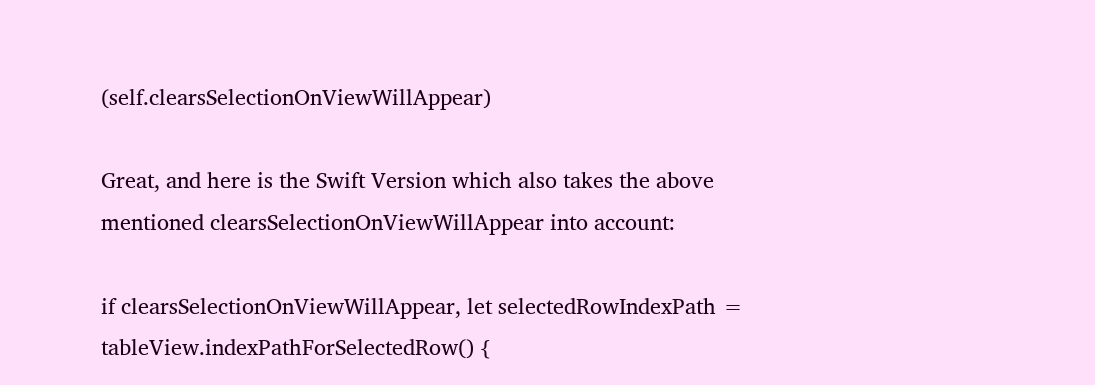(self.clearsSelectionOnViewWillAppear)

Great, and here is the Swift Version which also takes the above mentioned clearsSelectionOnViewWillAppear into account:

if clearsSelectionOnViewWillAppear, let selectedRowIndexPath = tableView.indexPathForSelectedRow() {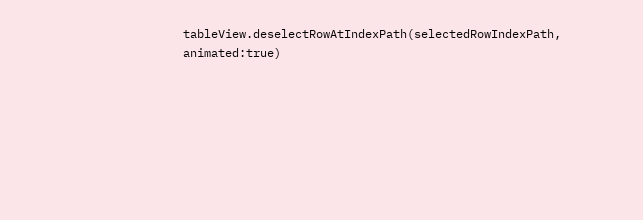tableView.deselectRowAtIndexPath(selectedRowIndexPath, animated:true)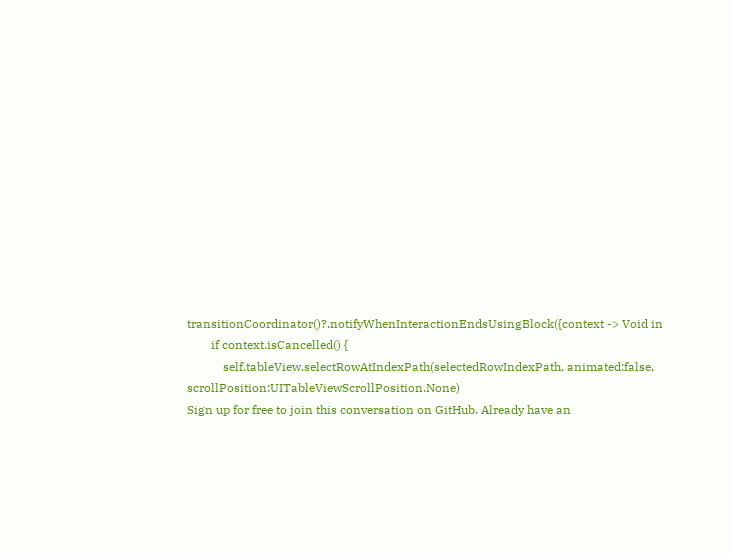transitionCoordinator()?.notifyWhenInteractionEndsUsingBlock({context -> Void in
        if context.isCancelled() {
            self.tableView.selectRowAtIndexPath(selectedRowIndexPath, animated:false, scrollPosition:UITableViewScrollPosition.None)
Sign up for free to join this conversation on GitHub. Already have an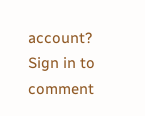account? Sign in to comment